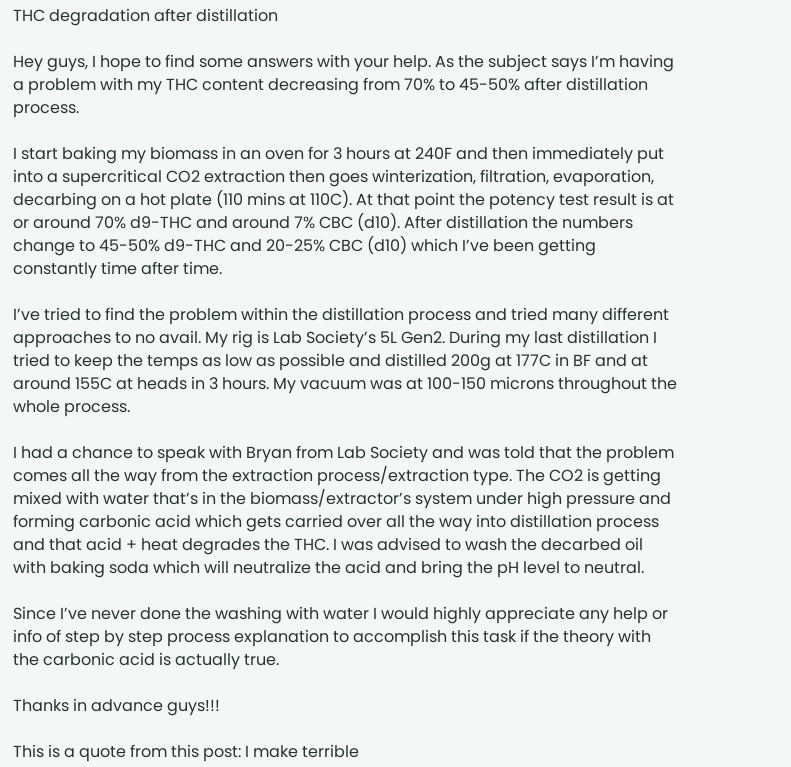THC degradation after distillation

Hey guys, I hope to find some answers with your help. As the subject says I’m having a problem with my THC content decreasing from 70% to 45-50% after distillation process.

I start baking my biomass in an oven for 3 hours at 240F and then immediately put into a supercritical CO2 extraction then goes winterization, filtration, evaporation, decarbing on a hot plate (110 mins at 110C). At that point the potency test result is at or around 70% d9-THC and around 7% CBC (d10). After distillation the numbers change to 45-50% d9-THC and 20-25% CBC (d10) which I’ve been getting constantly time after time.

I’ve tried to find the problem within the distillation process and tried many different approaches to no avail. My rig is Lab Society’s 5L Gen2. During my last distillation I tried to keep the temps as low as possible and distilled 200g at 177C in BF and at around 155C at heads in 3 hours. My vacuum was at 100-150 microns throughout the whole process.

I had a chance to speak with Bryan from Lab Society and was told that the problem comes all the way from the extraction process/extraction type. The CO2 is getting mixed with water that’s in the biomass/extractor’s system under high pressure and forming carbonic acid which gets carried over all the way into distillation process and that acid + heat degrades the THC. I was advised to wash the decarbed oil with baking soda which will neutralize the acid and bring the pH level to neutral.

Since I’ve never done the washing with water I would highly appreciate any help or info of step by step process explanation to accomplish this task if the theory with the carbonic acid is actually true.

Thanks in advance guys!!!

This is a quote from this post: I make terrible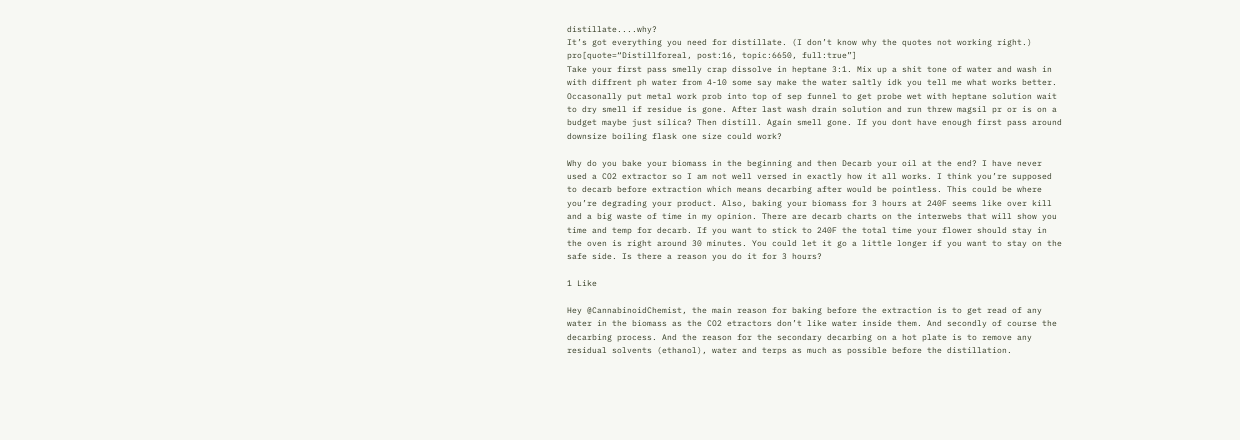distillate....why?
It’s got everything you need for distillate. (I don’t know why the quotes not working right.)
pro[quote=“Distillforeal, post:16, topic:6650, full:true”]
Take your first pass smelly crap dissolve in heptane 3:1. Mix up a shit tone of water and wash in with diffrent ph water from 4-10 some say make the water saltly idk you tell me what works better. Occasonally put metal work prob into top of sep funnel to get probe wet with heptane solution wait to dry smell if residue is gone. After last wash drain solution and run threw magsil pr or is on a budget maybe just silica? Then distill. Again smell gone. If you dont have enough first pass around downsize boiling flask one size could work?

Why do you bake your biomass in the beginning and then Decarb your oil at the end? I have never used a CO2 extractor so I am not well versed in exactly how it all works. I think you’re supposed to decarb before extraction which means decarbing after would be pointless. This could be where you’re degrading your product. Also, baking your biomass for 3 hours at 240F seems like over kill and a big waste of time in my opinion. There are decarb charts on the interwebs that will show you time and temp for decarb. If you want to stick to 240F the total time your flower should stay in the oven is right around 30 minutes. You could let it go a little longer if you want to stay on the safe side. Is there a reason you do it for 3 hours?

1 Like

Hey @CannabinoidChemist, the main reason for baking before the extraction is to get read of any water in the biomass as the CO2 etractors don’t like water inside them. And secondly of course the decarbing process. And the reason for the secondary decarbing on a hot plate is to remove any residual solvents (ethanol), water and terps as much as possible before the distillation.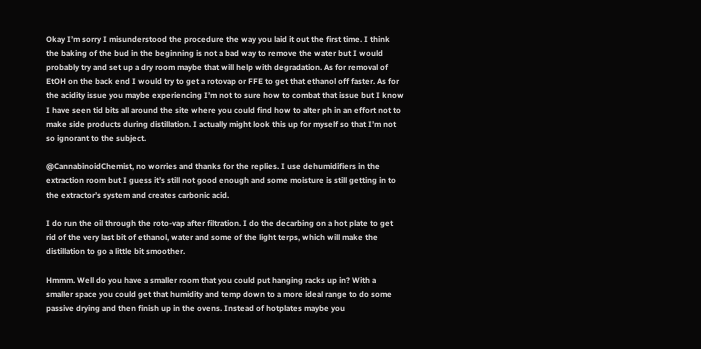Okay I’m sorry I misunderstood the procedure the way you laid it out the first time. I think the baking of the bud in the beginning is not a bad way to remove the water but I would probably try and set up a dry room maybe that will help with degradation. As for removal of EtOH on the back end I would try to get a rotovap or FFE to get that ethanol off faster. As for the acidity issue you maybe experiencing I’m not to sure how to combat that issue but I know I have seen tid bits all around the site where you could find how to alter ph in an effort not to make side products during distillation. I actually might look this up for myself so that I’m not so ignorant to the subject.

@CannabinoidChemist, no worries and thanks for the replies. I use dehumidifiers in the extraction room but I guess it’s still not good enough and some moisture is still getting in to the extractor’s system and creates carbonic acid.

I do run the oil through the roto-vap after filtration. I do the decarbing on a hot plate to get rid of the very last bit of ethanol, water and some of the light terps, which will make the distillation to go a little bit smoother.

Hmmm. Well do you have a smaller room that you could put hanging racks up in? With a smaller space you could get that humidity and temp down to a more ideal range to do some passive drying and then finish up in the ovens. Instead of hotplates maybe you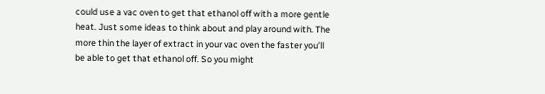could use a vac oven to get that ethanol off with a more gentle heat. Just some ideas to think about and play around with. The more thin the layer of extract in your vac oven the faster you’ll be able to get that ethanol off. So you might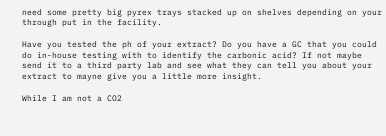need some pretty big pyrex trays stacked up on shelves depending on your through put in the facility.

Have you tested the ph of your extract? Do you have a GC that you could do in-house testing with to identify the carbonic acid? If not maybe send it to a third party lab and see what they can tell you about your extract to mayne give you a little more insight.

While I am not a CO2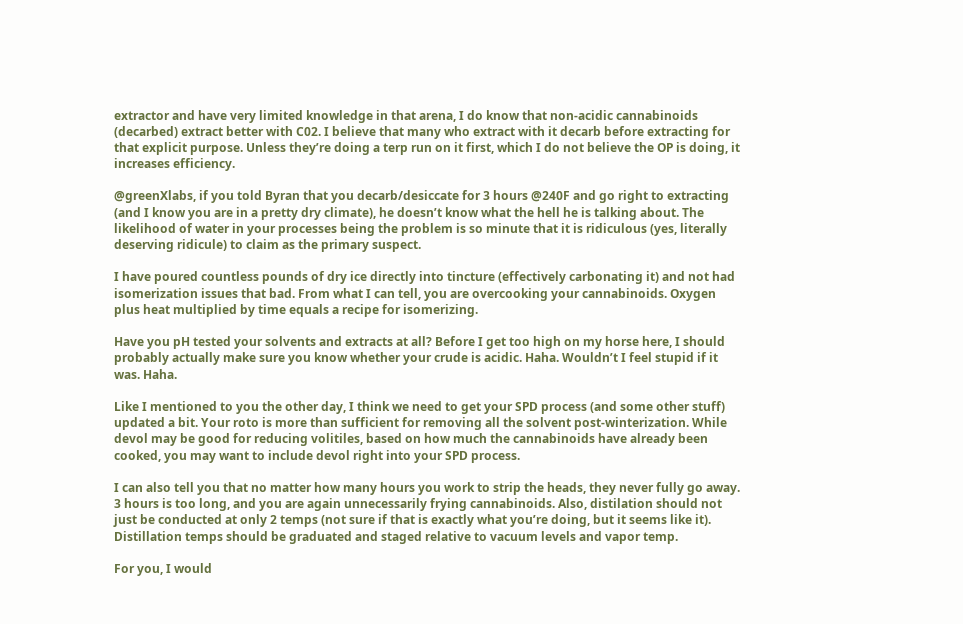extractor and have very limited knowledge in that arena, I do know that non-acidic cannabinoids (decarbed) extract better with C02. I believe that many who extract with it decarb before extracting for that explicit purpose. Unless they’re doing a terp run on it first, which I do not believe the OP is doing, it increases efficiency.

@greenXlabs, if you told Byran that you decarb/desiccate for 3 hours @240F and go right to extracting (and I know you are in a pretty dry climate), he doesn’t know what the hell he is talking about. The likelihood of water in your processes being the problem is so minute that it is ridiculous (yes, literally deserving ridicule) to claim as the primary suspect.

I have poured countless pounds of dry ice directly into tincture (effectively carbonating it) and not had isomerization issues that bad. From what I can tell, you are overcooking your cannabinoids. Oxygen plus heat multiplied by time equals a recipe for isomerizing.

Have you pH tested your solvents and extracts at all? Before I get too high on my horse here, I should probably actually make sure you know whether your crude is acidic. Haha. Wouldn’t I feel stupid if it was. Haha.

Like I mentioned to you the other day, I think we need to get your SPD process (and some other stuff) updated a bit. Your roto is more than sufficient for removing all the solvent post-winterization. While devol may be good for reducing volitiles, based on how much the cannabinoids have already been cooked, you may want to include devol right into your SPD process.

I can also tell you that no matter how many hours you work to strip the heads, they never fully go away. 3 hours is too long, and you are again unnecessarily frying cannabinoids. Also, distilation should not just be conducted at only 2 temps (not sure if that is exactly what you’re doing, but it seems like it). Distillation temps should be graduated and staged relative to vacuum levels and vapor temp.

For you, I would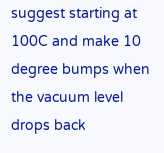suggest starting at 100C and make 10 degree bumps when the vacuum level drops back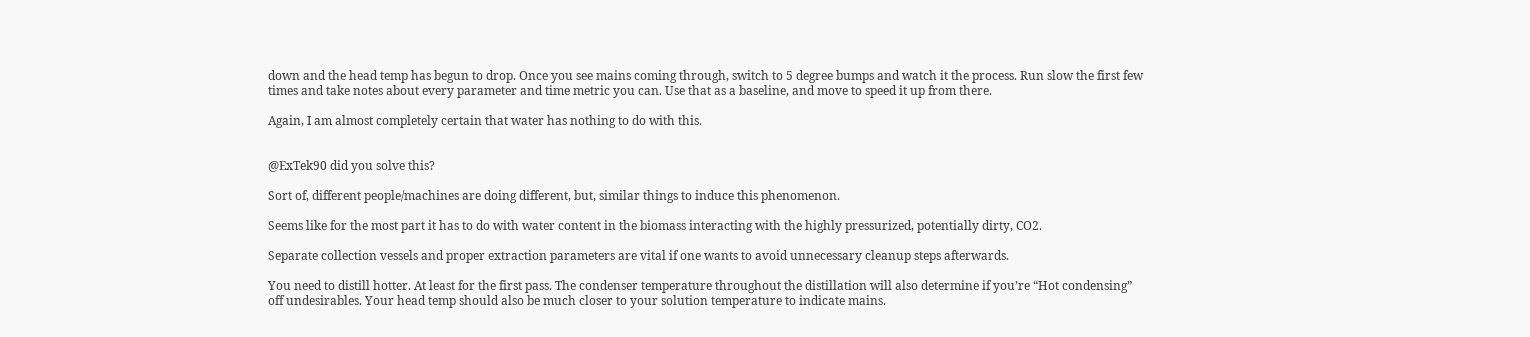down and the head temp has begun to drop. Once you see mains coming through, switch to 5 degree bumps and watch it the process. Run slow the first few times and take notes about every parameter and time metric you can. Use that as a baseline, and move to speed it up from there.

Again, I am almost completely certain that water has nothing to do with this.


@ExTek90 did you solve this?

Sort of, different people/machines are doing different, but, similar things to induce this phenomenon.

Seems like for the most part it has to do with water content in the biomass interacting with the highly pressurized, potentially dirty, CO2.

Separate collection vessels and proper extraction parameters are vital if one wants to avoid unnecessary cleanup steps afterwards.

You need to distill hotter. At least for the first pass. The condenser temperature throughout the distillation will also determine if you’re “Hot condensing” off undesirables. Your head temp should also be much closer to your solution temperature to indicate mains.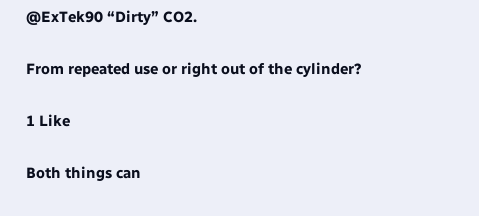@ExTek90 “Dirty” CO2.

From repeated use or right out of the cylinder?

1 Like

Both things can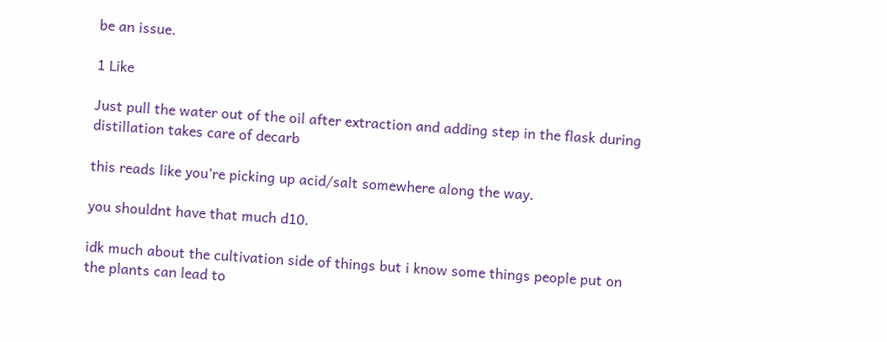be an issue.

1 Like

Just pull the water out of the oil after extraction and adding step in the flask during distillation takes care of decarb

this reads like you’re picking up acid/salt somewhere along the way.

you shouldnt have that much d10.

idk much about the cultivation side of things but i know some things people put on the plants can lead to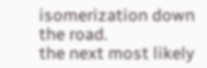isomerization down the road.
the next most likely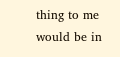thing to me would be in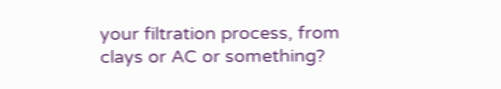your filtration process, from clays or AC or something?